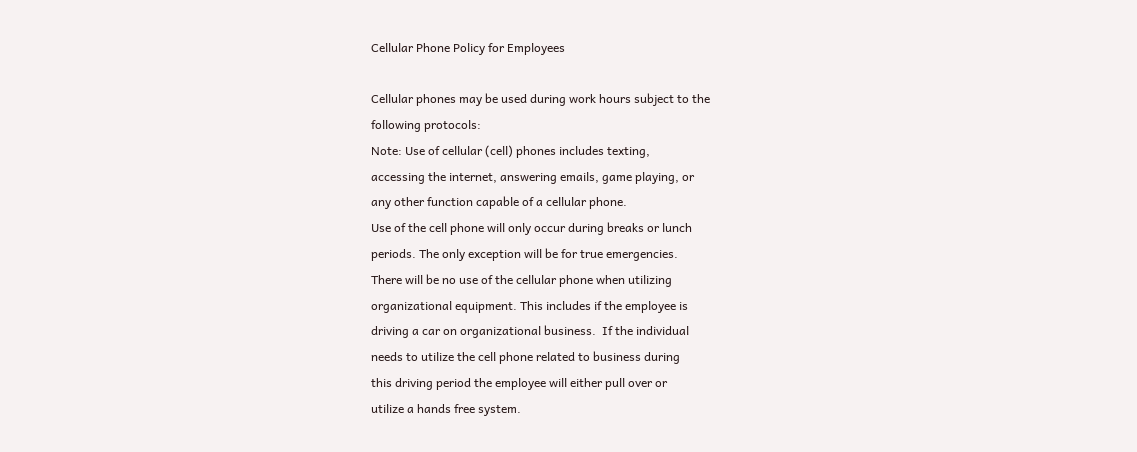Cellular Phone Policy for Employees

Cellular phones may be used during work hours subject to the
following protocols:
Note: Use of cellular (cell) phones includes texting,
accessing the internet, answering emails, game playing, or
any other function capable of a cellular phone.
Use of the cell phone will only occur during breaks or lunch
periods. The only exception will be for true emergencies.
There will be no use of the cellular phone when utilizing
organizational equipment. This includes if the employee is
driving a car on organizational business.  If the individual
needs to utilize the cell phone related to business during
this driving period the employee will either pull over or
utilize a hands free system.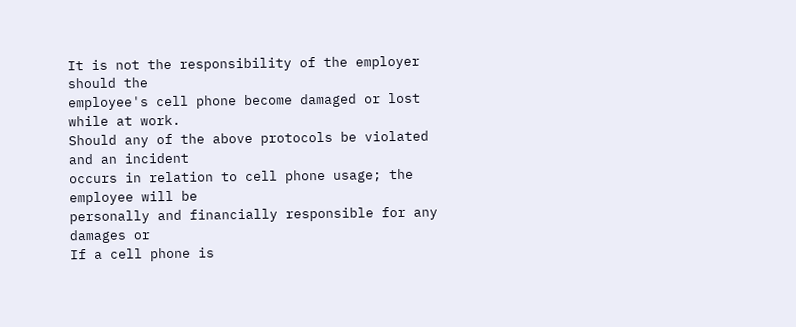It is not the responsibility of the employer should the
employee's cell phone become damaged or lost while at work.
Should any of the above protocols be violated and an incident
occurs in relation to cell phone usage; the employee will be
personally and financially responsible for any damages or
If a cell phone is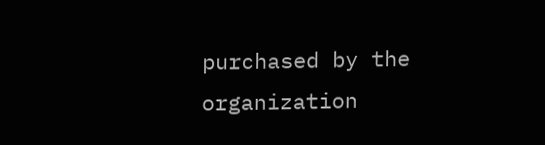purchased by the organization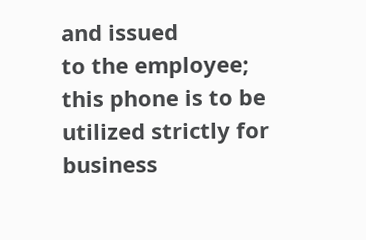and issued
to the employee; this phone is to be utilized strictly for
business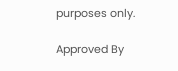purposes only.

Approved By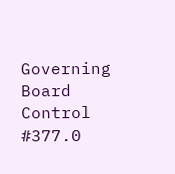Governing Board
Control #377.0